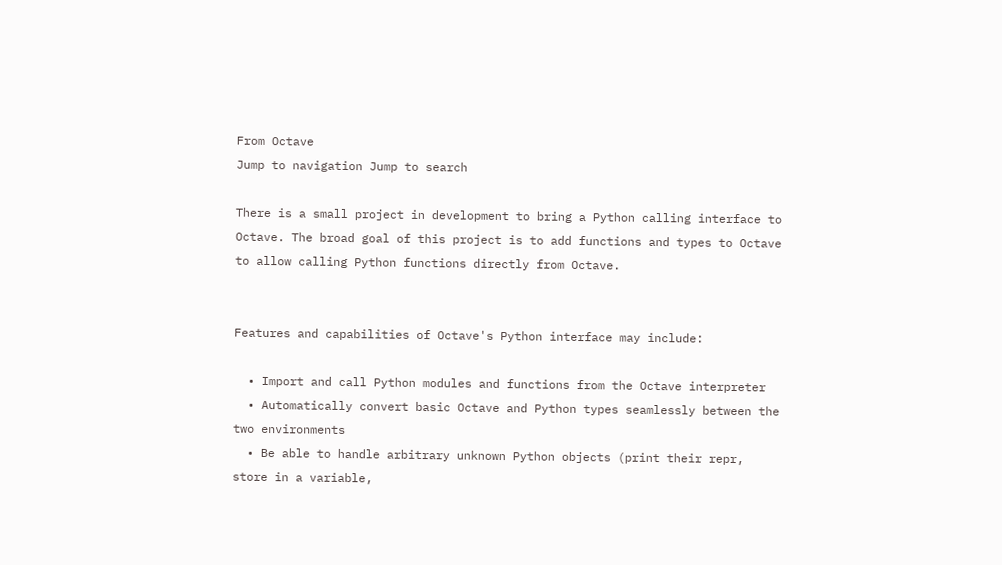From Octave
Jump to navigation Jump to search

There is a small project in development to bring a Python calling interface to Octave. The broad goal of this project is to add functions and types to Octave to allow calling Python functions directly from Octave.


Features and capabilities of Octave's Python interface may include:

  • Import and call Python modules and functions from the Octave interpreter
  • Automatically convert basic Octave and Python types seamlessly between the two environments
  • Be able to handle arbitrary unknown Python objects (print their repr, store in a variable,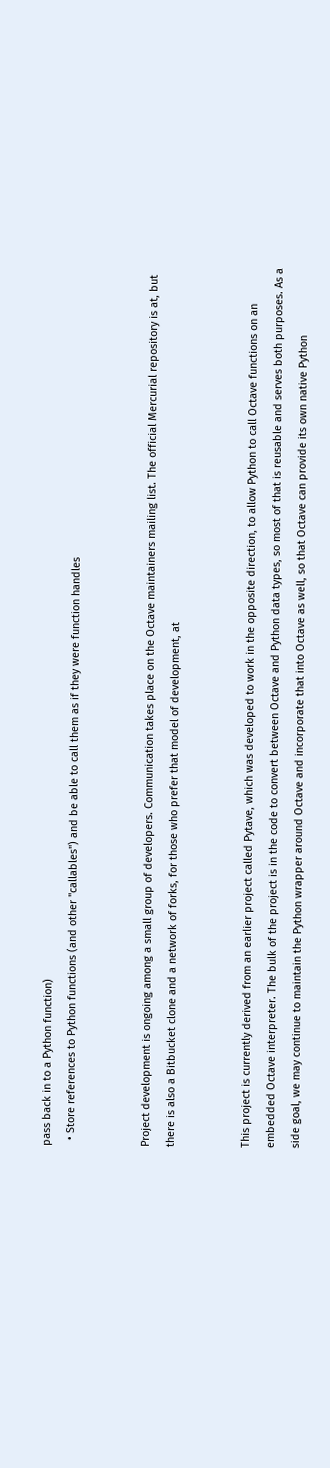pass back in to a Python function)
  • Store references to Python functions (and other "callables") and be able to call them as if they were function handles


Project development is ongoing among a small group of developers. Communication takes place on the Octave maintainers mailing list. The official Mercurial repository is at, but there is also a Bitbucket clone and a network of forks, for those who prefer that model of development, at


This project is currently derived from an earlier project called Pytave, which was developed to work in the opposite direction, to allow Python to call Octave functions on an embedded Octave interpreter. The bulk of the project is in the code to convert between Octave and Python data types, so most of that is reusable and serves both purposes. As a side goal, we may continue to maintain the Python wrapper around Octave and incorporate that into Octave as well, so that Octave can provide its own native Python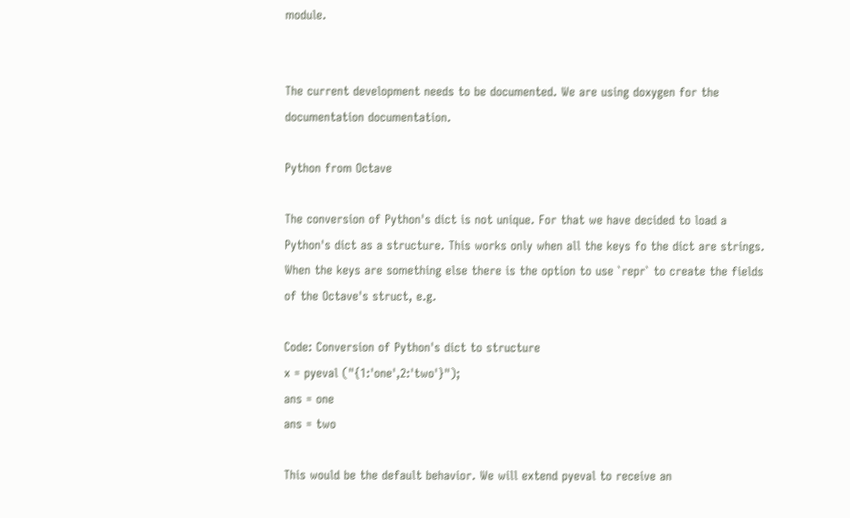module.


The current development needs to be documented. We are using doxygen for the documentation documentation.

Python from Octave

The conversion of Python's dict is not unique. For that we have decided to load a Python's dict as a structure. This works only when all the keys fo the dict are strings. When the keys are something else there is the option to use `repr` to create the fields of the Octave's struct, e.g.

Code: Conversion of Python's dict to structure
x = pyeval ("{1:'one',2:'two'}");
ans = one
ans = two

This would be the default behavior. We will extend pyeval to receive an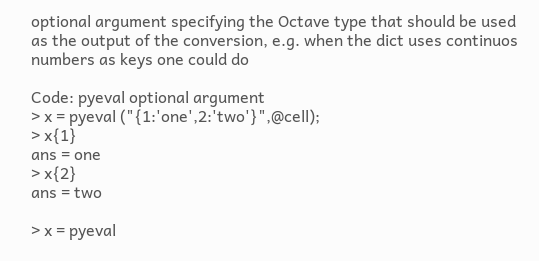optional argument specifying the Octave type that should be used as the output of the conversion, e.g. when the dict uses continuos numbers as keys one could do

Code: pyeval optional argument
> x = pyeval ("{1:'one',2:'two'}",@cell);
> x{1}
ans = one
> x{2}
ans = two

> x = pyeval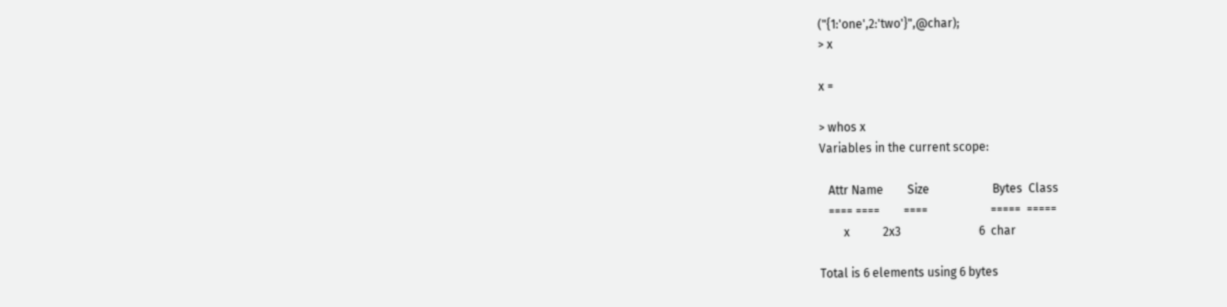("{1:'one',2:'two'}",@char);
> x

x =

> whos x
Variables in the current scope:

   Attr Name        Size                     Bytes  Class
   ==== ====        ====                     =====  =====
        x           2x3                          6  char

Total is 6 elements using 6 bytes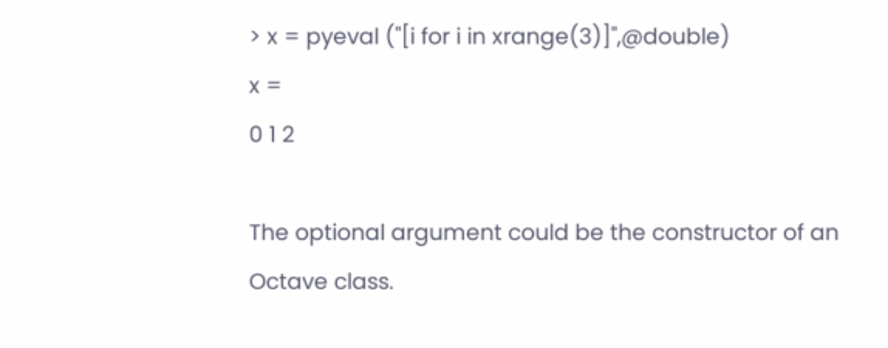> x = pyeval ("[i for i in xrange(3)]",@double)
x =
0 1 2

The optional argument could be the constructor of an Octave class.